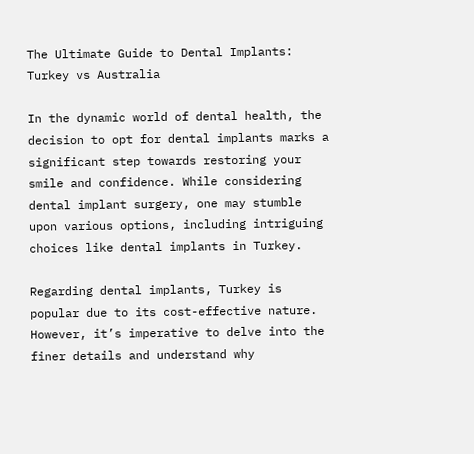The Ultimate Guide to Dental Implants: Turkey vs Australia

In the dynamic world of dental health, the decision to opt for dental implants marks a significant step towards restoring your smile and confidence. While considering dental implant surgery, one may stumble upon various options, including intriguing choices like dental implants in Turkey.

Regarding dental implants, Turkey is popular due to its cost-effective nature. However, it’s imperative to delve into the finer details and understand why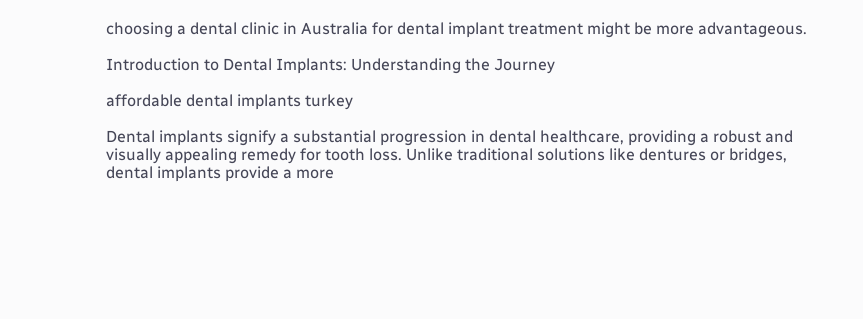choosing a dental clinic in Australia for dental implant treatment might be more advantageous.

Introduction to Dental Implants: Understanding the Journey

affordable dental implants turkey

Dental implants signify a substantial progression in dental healthcare, providing a robust and visually appealing remedy for tooth loss. Unlike traditional solutions like dentures or bridges, dental implants provide a more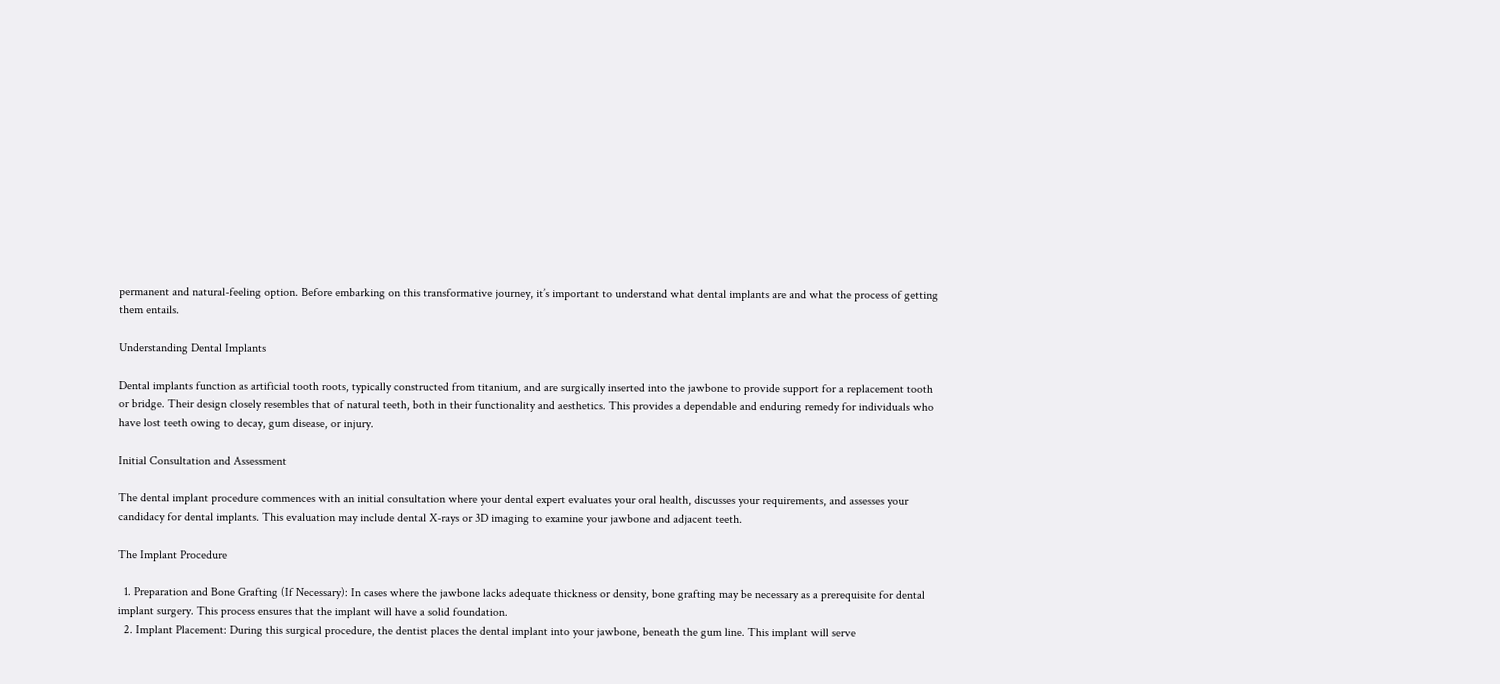permanent and natural-feeling option. Before embarking on this transformative journey, it’s important to understand what dental implants are and what the process of getting them entails.

Understanding Dental Implants

Dental implants function as artificial tooth roots, typically constructed from titanium, and are surgically inserted into the jawbone to provide support for a replacement tooth or bridge. Their design closely resembles that of natural teeth, both in their functionality and aesthetics. This provides a dependable and enduring remedy for individuals who have lost teeth owing to decay, gum disease, or injury.

Initial Consultation and Assessment

The dental implant procedure commences with an initial consultation where your dental expert evaluates your oral health, discusses your requirements, and assesses your candidacy for dental implants. This evaluation may include dental X-rays or 3D imaging to examine your jawbone and adjacent teeth.

The Implant Procedure

  1. Preparation and Bone Grafting (If Necessary): In cases where the jawbone lacks adequate thickness or density, bone grafting may be necessary as a prerequisite for dental implant surgery. This process ensures that the implant will have a solid foundation.
  2. Implant Placement: During this surgical procedure, the dentist places the dental implant into your jawbone, beneath the gum line. This implant will serve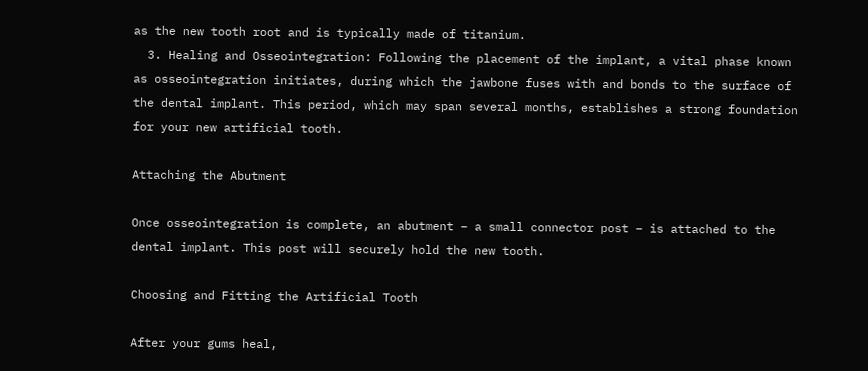as the new tooth root and is typically made of titanium.
  3. Healing and Osseointegration: Following the placement of the implant, a vital phase known as osseointegration initiates, during which the jawbone fuses with and bonds to the surface of the dental implant. This period, which may span several months, establishes a strong foundation for your new artificial tooth.

Attaching the Abutment

Once osseointegration is complete, an abutment – a small connector post – is attached to the dental implant. This post will securely hold the new tooth.

Choosing and Fitting the Artificial Tooth

After your gums heal,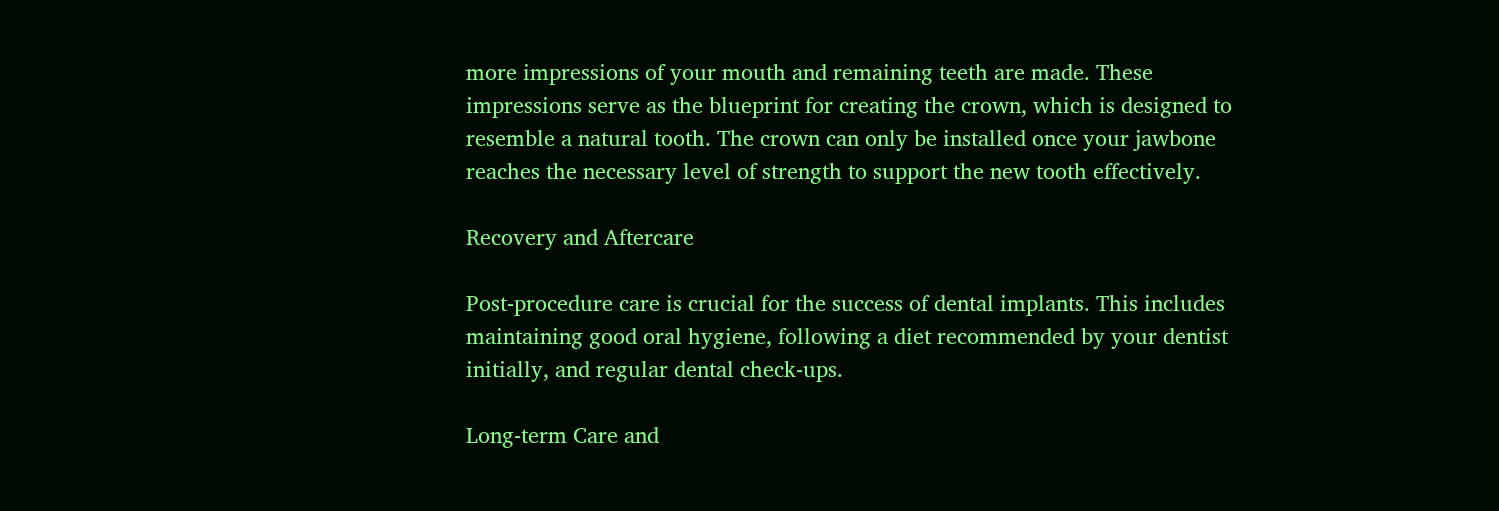more impressions of your mouth and remaining teeth are made. These impressions serve as the blueprint for creating the crown, which is designed to resemble a natural tooth. The crown can only be installed once your jawbone reaches the necessary level of strength to support the new tooth effectively.

Recovery and Aftercare

Post-procedure care is crucial for the success of dental implants. This includes maintaining good oral hygiene, following a diet recommended by your dentist initially, and regular dental check-ups.

Long-term Care and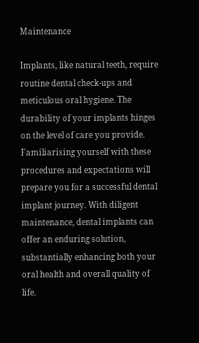Maintenance

Implants, like natural teeth, require routine dental check-ups and meticulous oral hygiene. The durability of your implants hinges on the level of care you provide. Familiarising yourself with these procedures and expectations will prepare you for a successful dental implant journey. With diligent maintenance, dental implants can offer an enduring solution, substantially enhancing both your oral health and overall quality of life.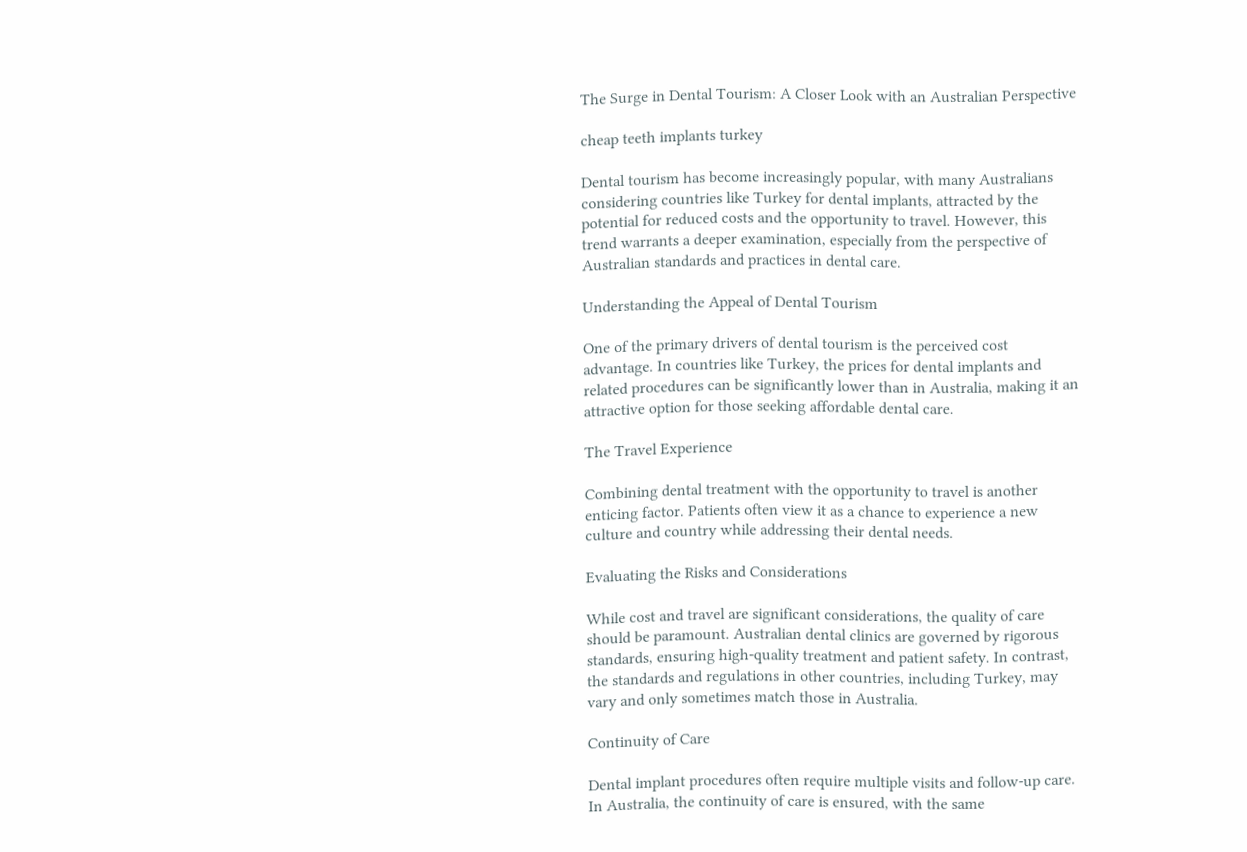The Surge in Dental Tourism: A Closer Look with an Australian Perspective

cheap teeth implants turkey

Dental tourism has become increasingly popular, with many Australians considering countries like Turkey for dental implants, attracted by the potential for reduced costs and the opportunity to travel. However, this trend warrants a deeper examination, especially from the perspective of Australian standards and practices in dental care.

Understanding the Appeal of Dental Tourism

One of the primary drivers of dental tourism is the perceived cost advantage. In countries like Turkey, the prices for dental implants and related procedures can be significantly lower than in Australia, making it an attractive option for those seeking affordable dental care.

The Travel Experience

Combining dental treatment with the opportunity to travel is another enticing factor. Patients often view it as a chance to experience a new culture and country while addressing their dental needs.

Evaluating the Risks and Considerations

While cost and travel are significant considerations, the quality of care should be paramount. Australian dental clinics are governed by rigorous standards, ensuring high-quality treatment and patient safety. In contrast, the standards and regulations in other countries, including Turkey, may vary and only sometimes match those in Australia.

Continuity of Care

Dental implant procedures often require multiple visits and follow-up care. In Australia, the continuity of care is ensured, with the same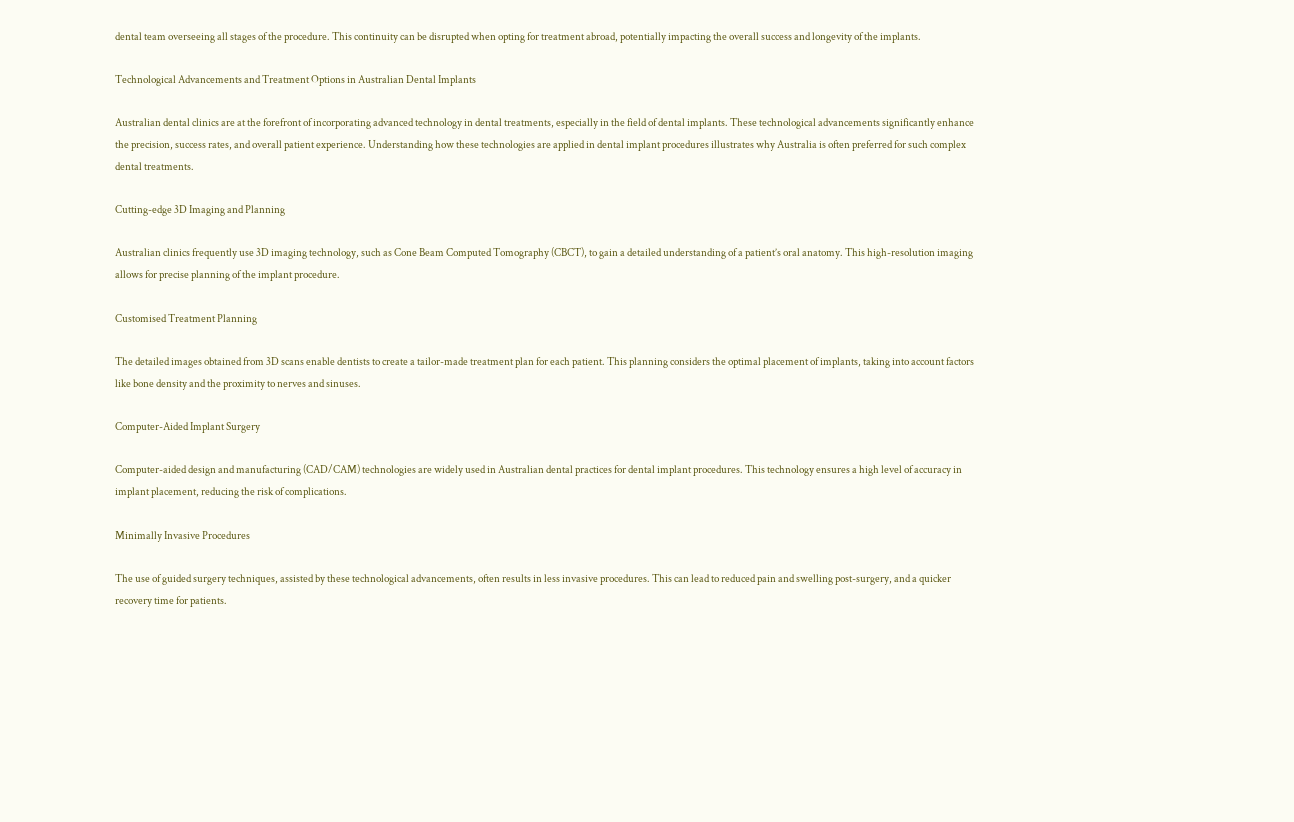dental team overseeing all stages of the procedure. This continuity can be disrupted when opting for treatment abroad, potentially impacting the overall success and longevity of the implants.

Technological Advancements and Treatment Options in Australian Dental Implants

Australian dental clinics are at the forefront of incorporating advanced technology in dental treatments, especially in the field of dental implants. These technological advancements significantly enhance the precision, success rates, and overall patient experience. Understanding how these technologies are applied in dental implant procedures illustrates why Australia is often preferred for such complex dental treatments.

Cutting-edge 3D Imaging and Planning

Australian clinics frequently use 3D imaging technology, such as Cone Beam Computed Tomography (CBCT), to gain a detailed understanding of a patient’s oral anatomy. This high-resolution imaging allows for precise planning of the implant procedure.

Customised Treatment Planning

The detailed images obtained from 3D scans enable dentists to create a tailor-made treatment plan for each patient. This planning considers the optimal placement of implants, taking into account factors like bone density and the proximity to nerves and sinuses.

Computer-Aided Implant Surgery

Computer-aided design and manufacturing (CAD/CAM) technologies are widely used in Australian dental practices for dental implant procedures. This technology ensures a high level of accuracy in implant placement, reducing the risk of complications.

Minimally Invasive Procedures

The use of guided surgery techniques, assisted by these technological advancements, often results in less invasive procedures. This can lead to reduced pain and swelling post-surgery, and a quicker recovery time for patients.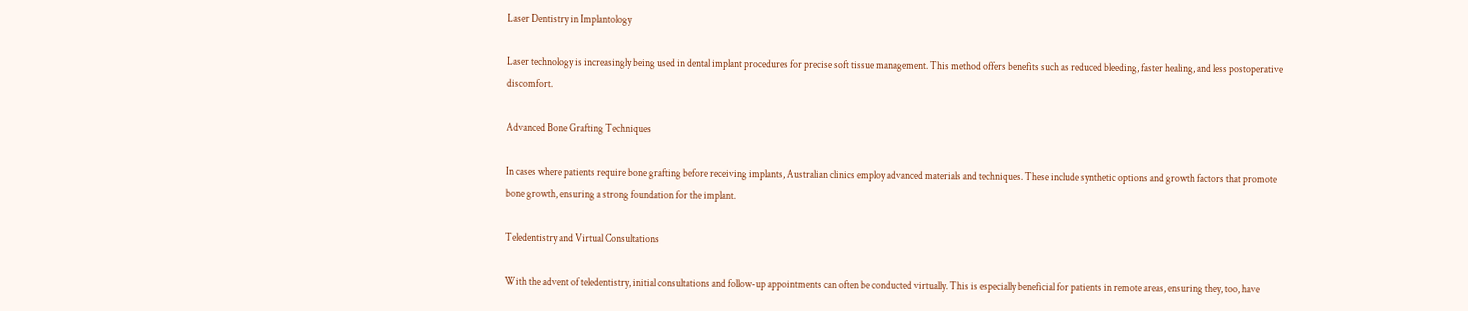Laser Dentistry in Implantology

Laser technology is increasingly being used in dental implant procedures for precise soft tissue management. This method offers benefits such as reduced bleeding, faster healing, and less postoperative discomfort.

Advanced Bone Grafting Techniques

In cases where patients require bone grafting before receiving implants, Australian clinics employ advanced materials and techniques. These include synthetic options and growth factors that promote bone growth, ensuring a strong foundation for the implant.

Teledentistry and Virtual Consultations

With the advent of teledentistry, initial consultations and follow-up appointments can often be conducted virtually. This is especially beneficial for patients in remote areas, ensuring they, too, have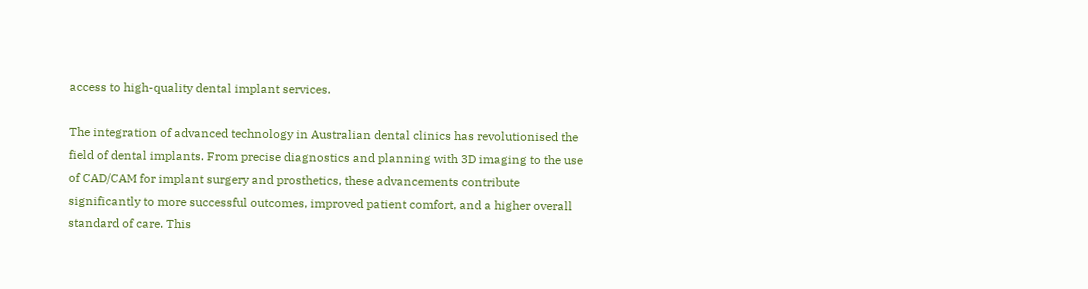access to high-quality dental implant services.

The integration of advanced technology in Australian dental clinics has revolutionised the field of dental implants. From precise diagnostics and planning with 3D imaging to the use of CAD/CAM for implant surgery and prosthetics, these advancements contribute significantly to more successful outcomes, improved patient comfort, and a higher overall standard of care. This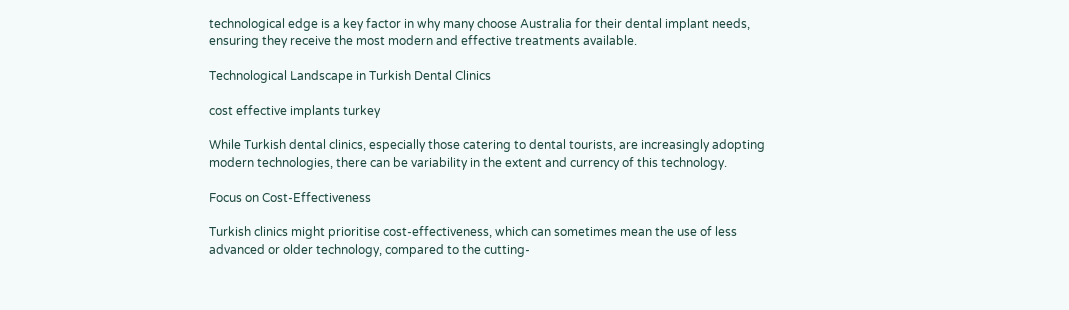technological edge is a key factor in why many choose Australia for their dental implant needs, ensuring they receive the most modern and effective treatments available.

Technological Landscape in Turkish Dental Clinics

cost effective implants turkey

While Turkish dental clinics, especially those catering to dental tourists, are increasingly adopting modern technologies, there can be variability in the extent and currency of this technology.

Focus on Cost-Effectiveness

Turkish clinics might prioritise cost-effectiveness, which can sometimes mean the use of less advanced or older technology, compared to the cutting-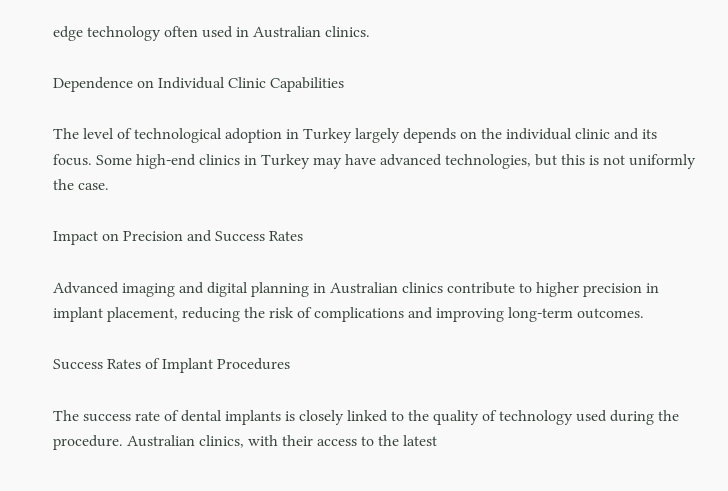edge technology often used in Australian clinics.

Dependence on Individual Clinic Capabilities

The level of technological adoption in Turkey largely depends on the individual clinic and its focus. Some high-end clinics in Turkey may have advanced technologies, but this is not uniformly the case.

Impact on Precision and Success Rates

Advanced imaging and digital planning in Australian clinics contribute to higher precision in implant placement, reducing the risk of complications and improving long-term outcomes.

Success Rates of Implant Procedures

The success rate of dental implants is closely linked to the quality of technology used during the procedure. Australian clinics, with their access to the latest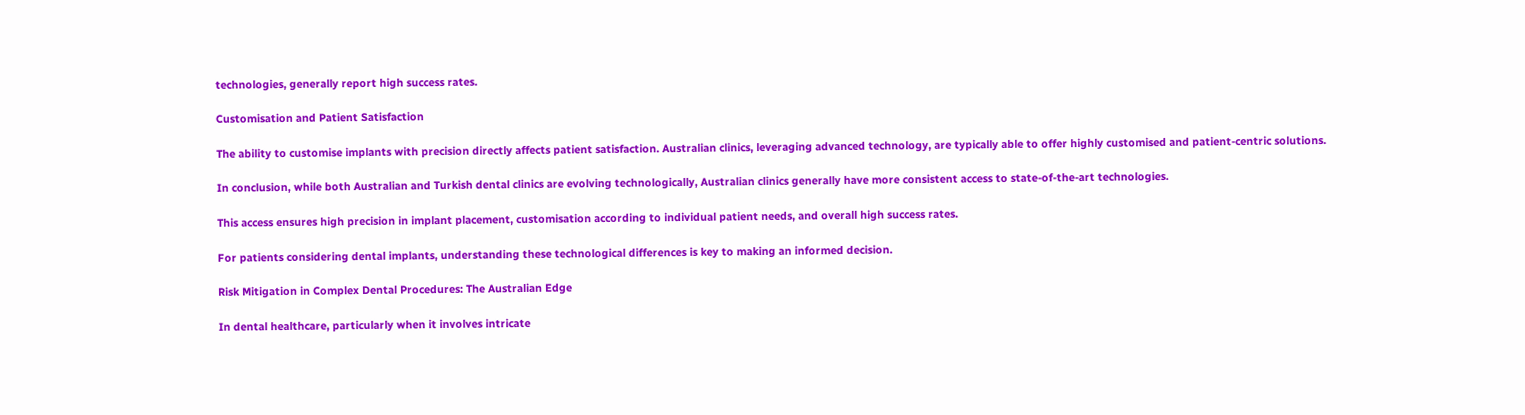technologies, generally report high success rates.

Customisation and Patient Satisfaction

The ability to customise implants with precision directly affects patient satisfaction. Australian clinics, leveraging advanced technology, are typically able to offer highly customised and patient-centric solutions.

In conclusion, while both Australian and Turkish dental clinics are evolving technologically, Australian clinics generally have more consistent access to state-of-the-art technologies.

This access ensures high precision in implant placement, customisation according to individual patient needs, and overall high success rates.

For patients considering dental implants, understanding these technological differences is key to making an informed decision.

Risk Mitigation in Complex Dental Procedures: The Australian Edge

In dental healthcare, particularly when it involves intricate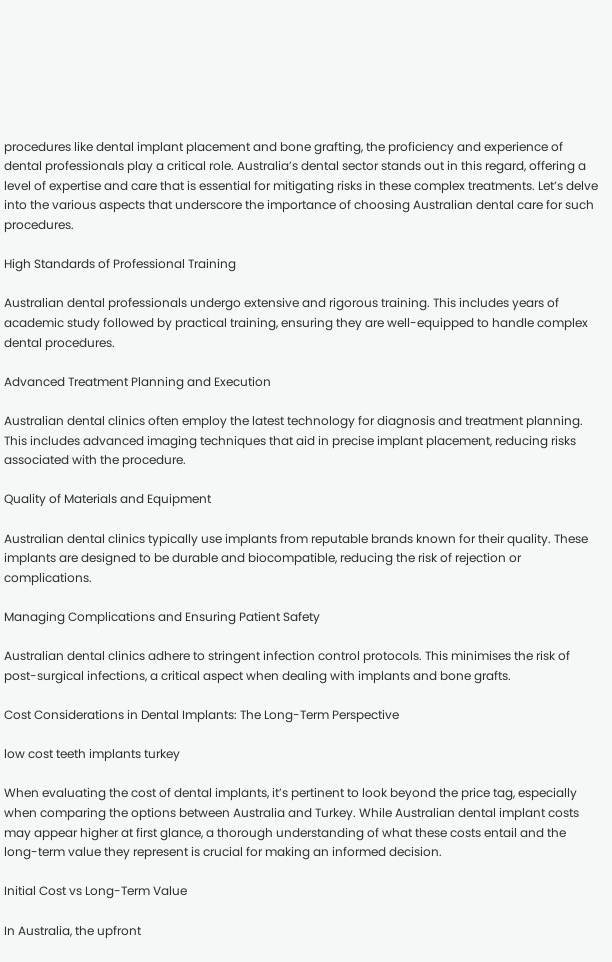procedures like dental implant placement and bone grafting, the proficiency and experience of dental professionals play a critical role. Australia’s dental sector stands out in this regard, offering a level of expertise and care that is essential for mitigating risks in these complex treatments. Let’s delve into the various aspects that underscore the importance of choosing Australian dental care for such procedures.

High Standards of Professional Training

Australian dental professionals undergo extensive and rigorous training. This includes years of academic study followed by practical training, ensuring they are well-equipped to handle complex dental procedures.

Advanced Treatment Planning and Execution

Australian dental clinics often employ the latest technology for diagnosis and treatment planning. This includes advanced imaging techniques that aid in precise implant placement, reducing risks associated with the procedure.

Quality of Materials and Equipment

Australian dental clinics typically use implants from reputable brands known for their quality. These implants are designed to be durable and biocompatible, reducing the risk of rejection or complications.

Managing Complications and Ensuring Patient Safety

Australian dental clinics adhere to stringent infection control protocols. This minimises the risk of post-surgical infections, a critical aspect when dealing with implants and bone grafts.

Cost Considerations in Dental Implants: The Long-Term Perspective

low cost teeth implants turkey

When evaluating the cost of dental implants, it’s pertinent to look beyond the price tag, especially when comparing the options between Australia and Turkey. While Australian dental implant costs may appear higher at first glance, a thorough understanding of what these costs entail and the long-term value they represent is crucial for making an informed decision.

Initial Cost vs Long-Term Value

In Australia, the upfront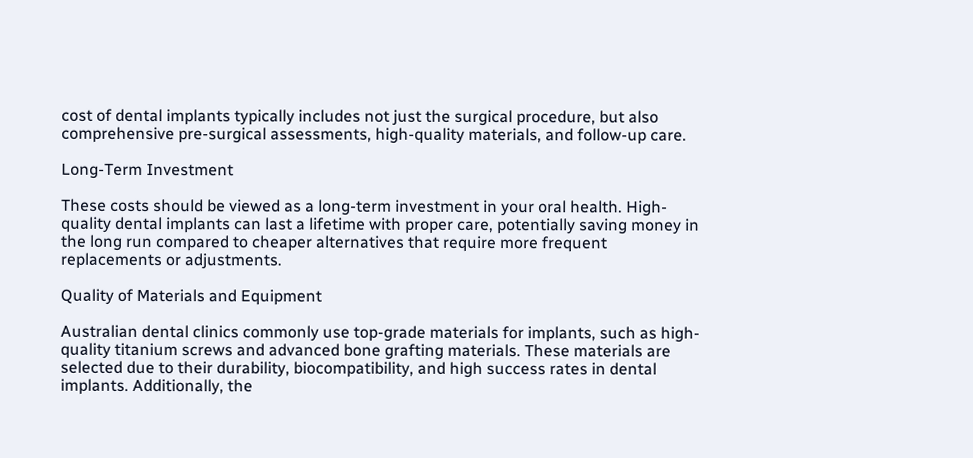cost of dental implants typically includes not just the surgical procedure, but also comprehensive pre-surgical assessments, high-quality materials, and follow-up care.

Long-Term Investment

These costs should be viewed as a long-term investment in your oral health. High-quality dental implants can last a lifetime with proper care, potentially saving money in the long run compared to cheaper alternatives that require more frequent replacements or adjustments.

Quality of Materials and Equipment

Australian dental clinics commonly use top-grade materials for implants, such as high-quality titanium screws and advanced bone grafting materials. These materials are selected due to their durability, biocompatibility, and high success rates in dental implants. Additionally, the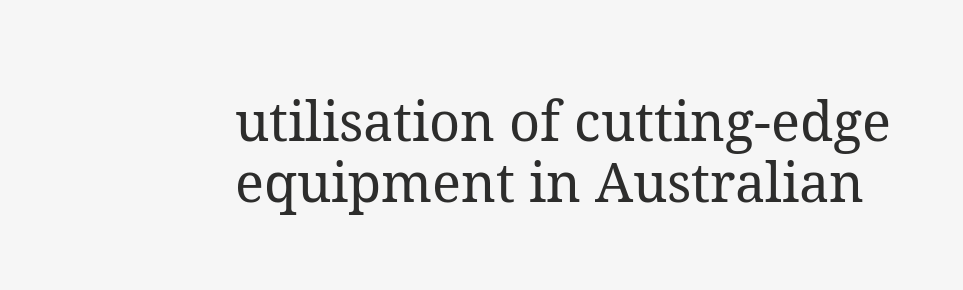utilisation of cutting-edge equipment in Australian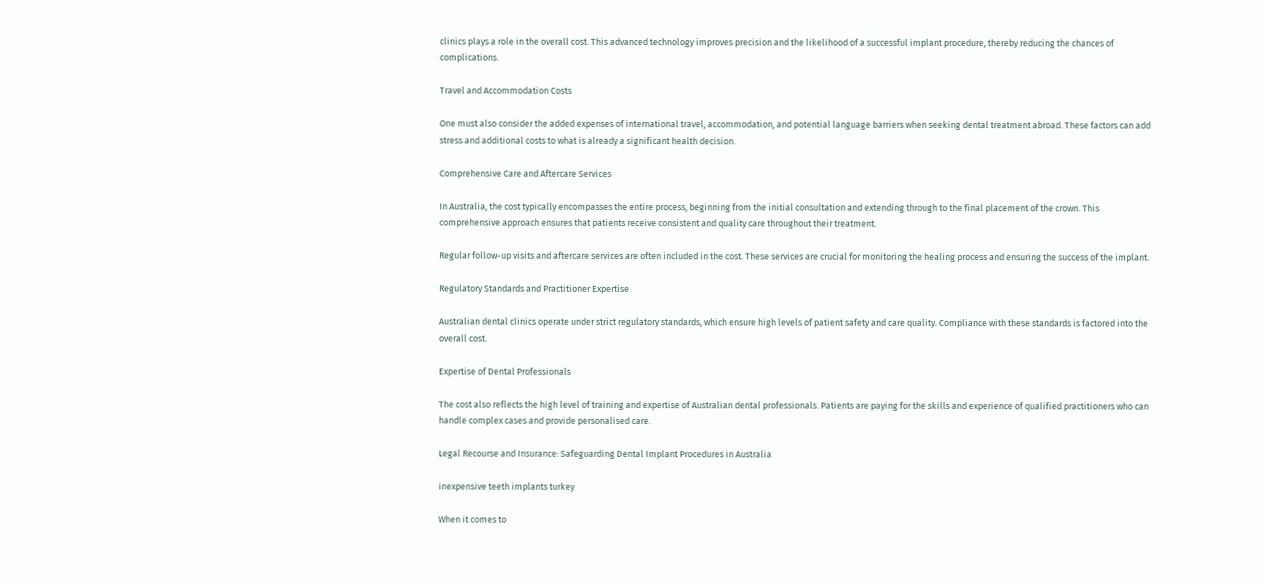clinics plays a role in the overall cost. This advanced technology improves precision and the likelihood of a successful implant procedure, thereby reducing the chances of complications.

Travel and Accommodation Costs

One must also consider the added expenses of international travel, accommodation, and potential language barriers when seeking dental treatment abroad. These factors can add stress and additional costs to what is already a significant health decision.

Comprehensive Care and Aftercare Services

In Australia, the cost typically encompasses the entire process, beginning from the initial consultation and extending through to the final placement of the crown. This comprehensive approach ensures that patients receive consistent and quality care throughout their treatment.

Regular follow-up visits and aftercare services are often included in the cost. These services are crucial for monitoring the healing process and ensuring the success of the implant.

Regulatory Standards and Practitioner Expertise

Australian dental clinics operate under strict regulatory standards, which ensure high levels of patient safety and care quality. Compliance with these standards is factored into the overall cost.

Expertise of Dental Professionals

The cost also reflects the high level of training and expertise of Australian dental professionals. Patients are paying for the skills and experience of qualified practitioners who can handle complex cases and provide personalised care.

Legal Recourse and Insurance: Safeguarding Dental Implant Procedures in Australia

inexpensive teeth implants turkey

When it comes to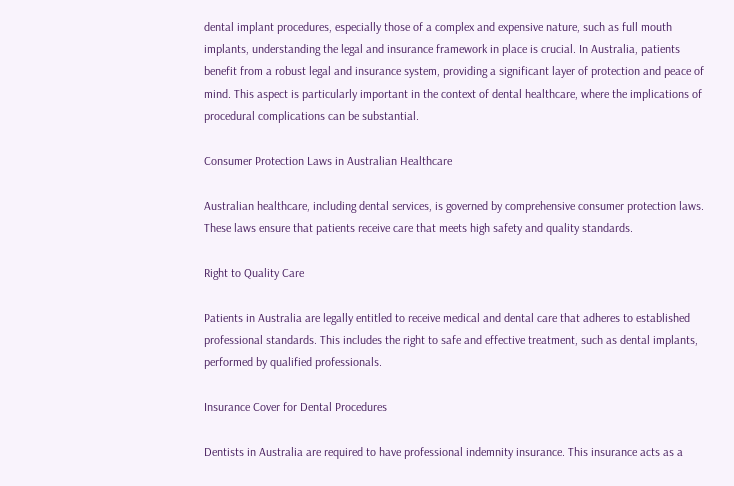dental implant procedures, especially those of a complex and expensive nature, such as full mouth implants, understanding the legal and insurance framework in place is crucial. In Australia, patients benefit from a robust legal and insurance system, providing a significant layer of protection and peace of mind. This aspect is particularly important in the context of dental healthcare, where the implications of procedural complications can be substantial.

Consumer Protection Laws in Australian Healthcare

Australian healthcare, including dental services, is governed by comprehensive consumer protection laws. These laws ensure that patients receive care that meets high safety and quality standards.

Right to Quality Care

Patients in Australia are legally entitled to receive medical and dental care that adheres to established professional standards. This includes the right to safe and effective treatment, such as dental implants, performed by qualified professionals.

Insurance Cover for Dental Procedures

Dentists in Australia are required to have professional indemnity insurance. This insurance acts as a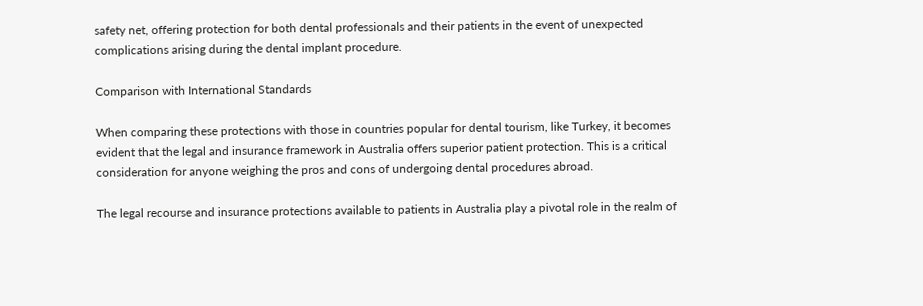safety net, offering protection for both dental professionals and their patients in the event of unexpected complications arising during the dental implant procedure.

Comparison with International Standards

When comparing these protections with those in countries popular for dental tourism, like Turkey, it becomes evident that the legal and insurance framework in Australia offers superior patient protection. This is a critical consideration for anyone weighing the pros and cons of undergoing dental procedures abroad.

The legal recourse and insurance protections available to patients in Australia play a pivotal role in the realm of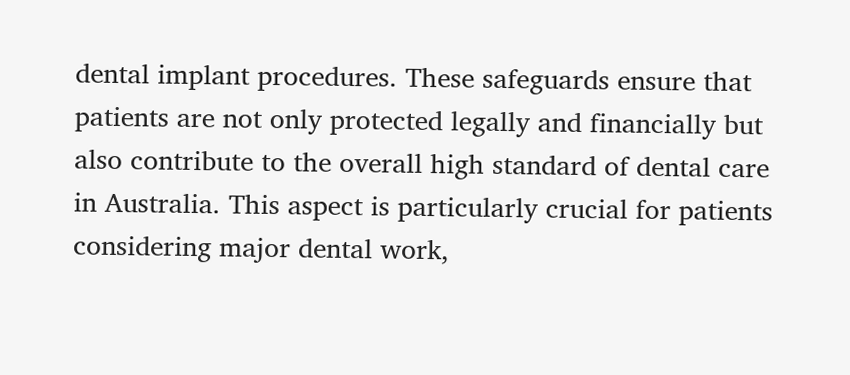dental implant procedures. These safeguards ensure that patients are not only protected legally and financially but also contribute to the overall high standard of dental care in Australia. This aspect is particularly crucial for patients considering major dental work,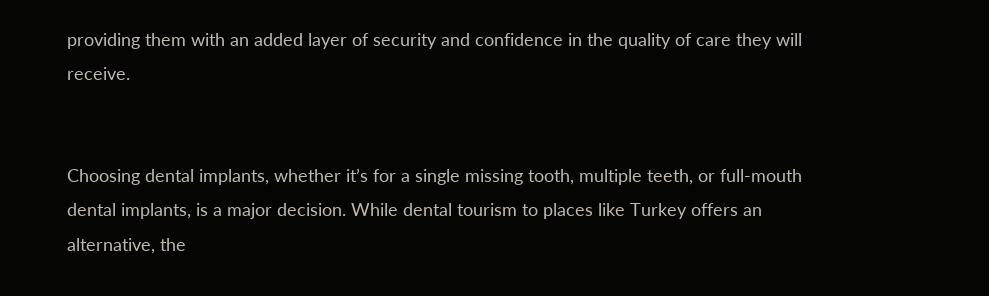providing them with an added layer of security and confidence in the quality of care they will receive.


Choosing dental implants, whether it’s for a single missing tooth, multiple teeth, or full-mouth dental implants, is a major decision. While dental tourism to places like Turkey offers an alternative, the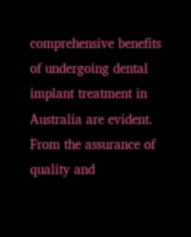comprehensive benefits of undergoing dental implant treatment in Australia are evident. From the assurance of quality and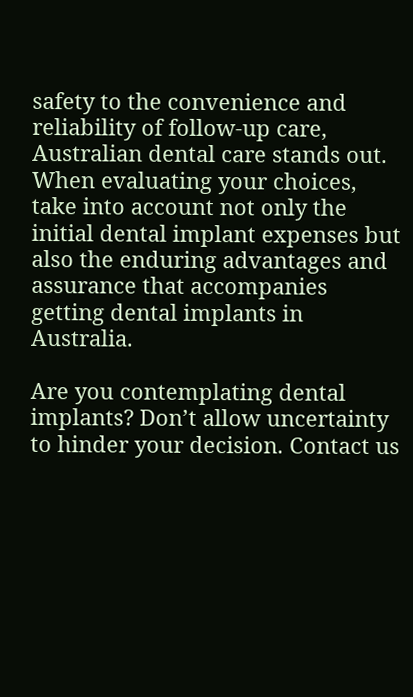safety to the convenience and reliability of follow-up care, Australian dental care stands out. When evaluating your choices, take into account not only the initial dental implant expenses but also the enduring advantages and assurance that accompanies getting dental implants in Australia.

Are you contemplating dental implants? Don’t allow uncertainty to hinder your decision. Contact us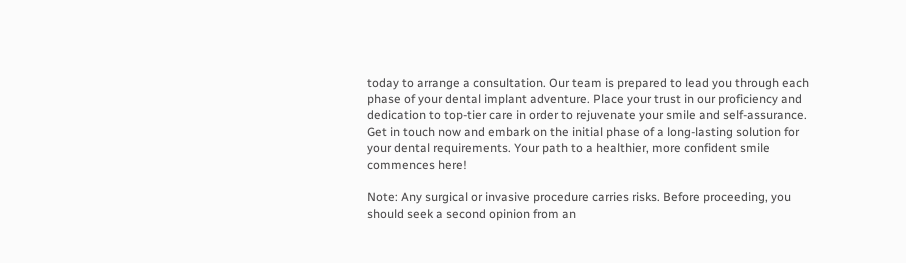today to arrange a consultation. Our team is prepared to lead you through each phase of your dental implant adventure. Place your trust in our proficiency and dedication to top-tier care in order to rejuvenate your smile and self-assurance. Get in touch now and embark on the initial phase of a long-lasting solution for your dental requirements. Your path to a healthier, more confident smile commences here!

Note: Any surgical or invasive procedure carries risks. Before proceeding, you should seek a second opinion from an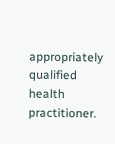appropriately qualified health practitioner.